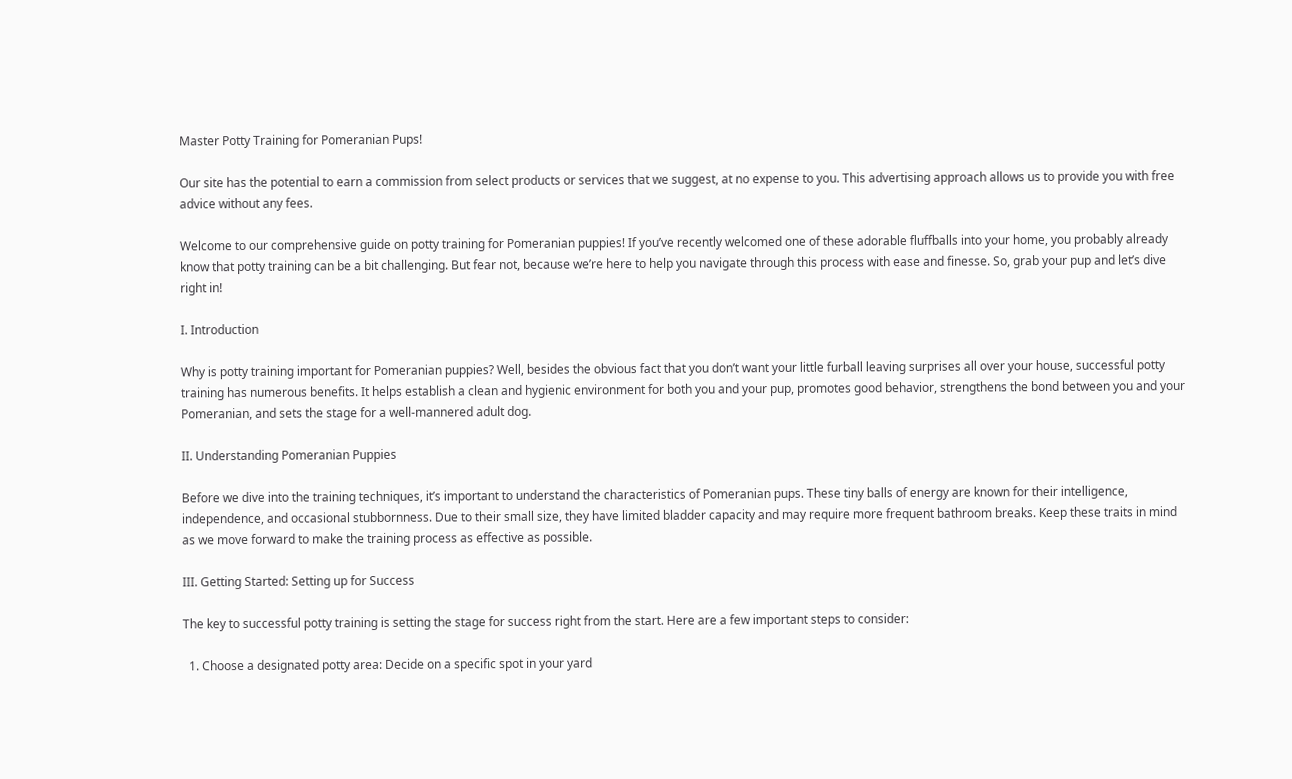Master Potty Training for Pomeranian Pups!

Our site has the potential to earn a commission from select products or services that we suggest, at no expense to you. This advertising approach allows us to provide you with free advice without any fees.

Welcome to our comprehensive guide on potty training for Pomeranian puppies! If you’ve recently welcomed one of these adorable fluffballs into your home, you probably already know that potty training can be a bit challenging. But fear not, because we’re here to help you navigate through this process with ease and finesse. So, grab your pup and let’s dive right in!

I. Introduction

Why is potty training important for Pomeranian puppies? Well, besides the obvious fact that you don’t want your little furball leaving surprises all over your house, successful potty training has numerous benefits. It helps establish a clean and hygienic environment for both you and your pup, promotes good behavior, strengthens the bond between you and your Pomeranian, and sets the stage for a well-mannered adult dog.

II. Understanding Pomeranian Puppies

Before we dive into the training techniques, it’s important to understand the characteristics of Pomeranian pups. These tiny balls of energy are known for their intelligence, independence, and occasional stubbornness. Due to their small size, they have limited bladder capacity and may require more frequent bathroom breaks. Keep these traits in mind as we move forward to make the training process as effective as possible.

III. Getting Started: Setting up for Success

The key to successful potty training is setting the stage for success right from the start. Here are a few important steps to consider:

  1. Choose a designated potty area: Decide on a specific spot in your yard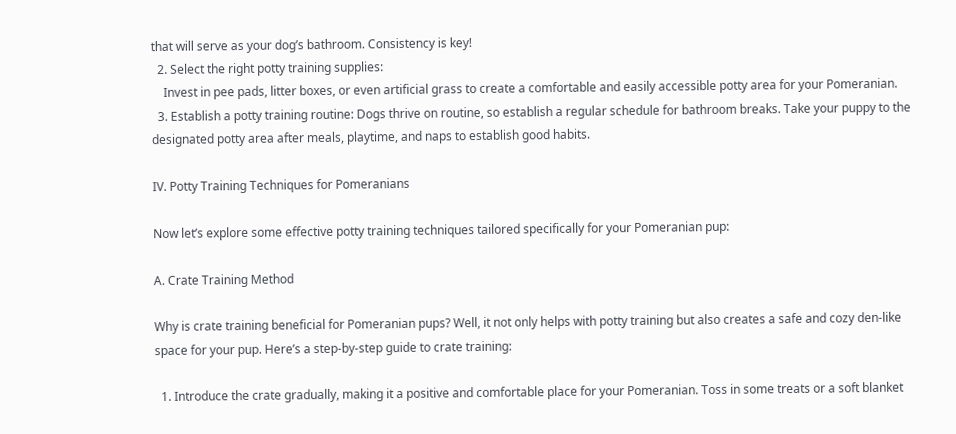that will serve as your dog’s bathroom. Consistency is key!
  2. Select the right potty training supplies:
    Invest in pee pads, litter boxes, or even artificial grass to create a comfortable and easily accessible potty area for your Pomeranian.
  3. Establish a potty training routine: Dogs thrive on routine, so establish a regular schedule for bathroom breaks. Take your puppy to the designated potty area after meals, playtime, and naps to establish good habits.

IV. Potty Training Techniques for Pomeranians

Now let’s explore some effective potty training techniques tailored specifically for your Pomeranian pup:

A. Crate Training Method

Why is crate training beneficial for Pomeranian pups? Well, it not only helps with potty training but also creates a safe and cozy den-like space for your pup. Here’s a step-by-step guide to crate training:

  1. Introduce the crate gradually, making it a positive and comfortable place for your Pomeranian. Toss in some treats or a soft blanket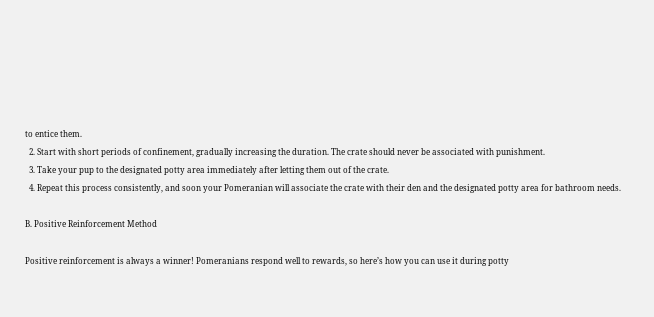to entice them.
  2. Start with short periods of confinement, gradually increasing the duration. The crate should never be associated with punishment.
  3. Take your pup to the designated potty area immediately after letting them out of the crate.
  4. Repeat this process consistently, and soon your Pomeranian will associate the crate with their den and the designated potty area for bathroom needs.

B. Positive Reinforcement Method

Positive reinforcement is always a winner! Pomeranians respond well to rewards, so here’s how you can use it during potty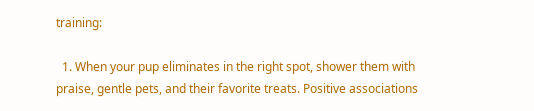training:

  1. When your pup eliminates in the right spot, shower them with praise, gentle pets, and their favorite treats. Positive associations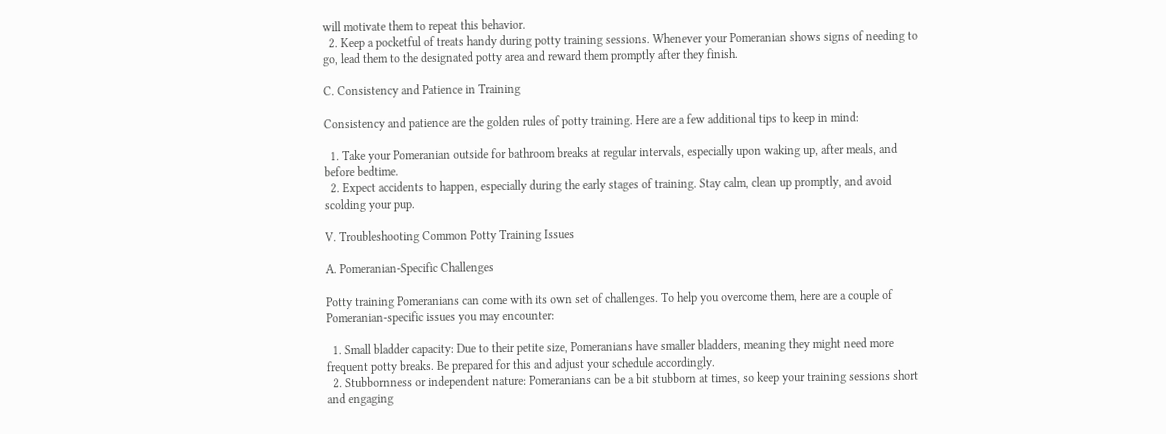will motivate them to repeat this behavior.
  2. Keep a pocketful of treats handy during potty training sessions. Whenever your Pomeranian shows signs of needing to go, lead them to the designated potty area and reward them promptly after they finish.

C. Consistency and Patience in Training

Consistency and patience are the golden rules of potty training. Here are a few additional tips to keep in mind:

  1. Take your Pomeranian outside for bathroom breaks at regular intervals, especially upon waking up, after meals, and before bedtime.
  2. Expect accidents to happen, especially during the early stages of training. Stay calm, clean up promptly, and avoid scolding your pup.

V. Troubleshooting Common Potty Training Issues

A. Pomeranian-Specific Challenges

Potty training Pomeranians can come with its own set of challenges. To help you overcome them, here are a couple of Pomeranian-specific issues you may encounter:

  1. Small bladder capacity: Due to their petite size, Pomeranians have smaller bladders, meaning they might need more frequent potty breaks. Be prepared for this and adjust your schedule accordingly.
  2. Stubbornness or independent nature: Pomeranians can be a bit stubborn at times, so keep your training sessions short and engaging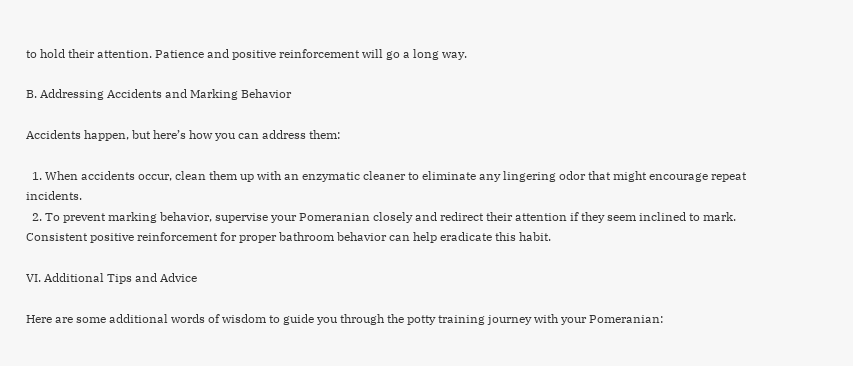to hold their attention. Patience and positive reinforcement will go a long way.

B. Addressing Accidents and Marking Behavior

Accidents happen, but here’s how you can address them:

  1. When accidents occur, clean them up with an enzymatic cleaner to eliminate any lingering odor that might encourage repeat incidents.
  2. To prevent marking behavior, supervise your Pomeranian closely and redirect their attention if they seem inclined to mark. Consistent positive reinforcement for proper bathroom behavior can help eradicate this habit.

VI. Additional Tips and Advice

Here are some additional words of wisdom to guide you through the potty training journey with your Pomeranian: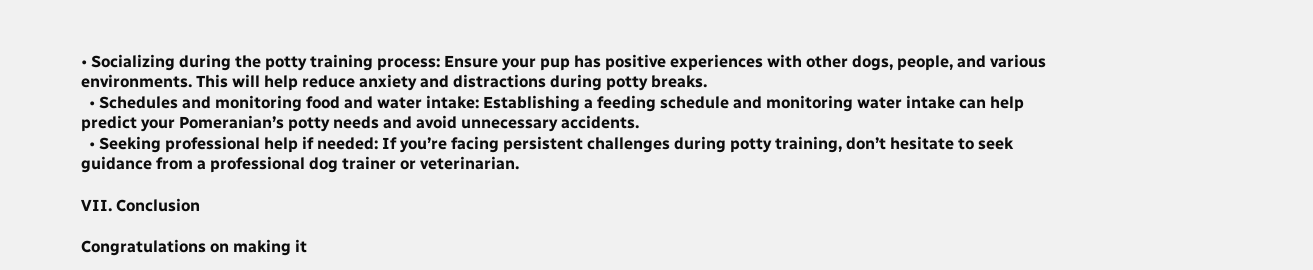• Socializing during the potty training process: Ensure your pup has positive experiences with other dogs, people, and various environments. This will help reduce anxiety and distractions during potty breaks.
  • Schedules and monitoring food and water intake: Establishing a feeding schedule and monitoring water intake can help predict your Pomeranian’s potty needs and avoid unnecessary accidents.
  • Seeking professional help if needed: If you’re facing persistent challenges during potty training, don’t hesitate to seek guidance from a professional dog trainer or veterinarian.

VII. Conclusion

Congratulations on making it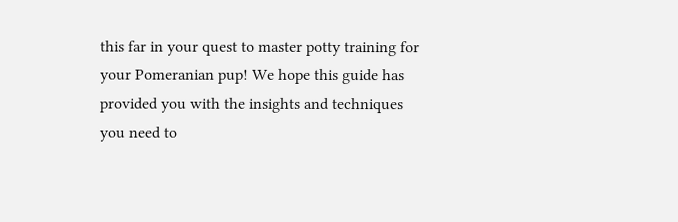this far in your quest to master potty training for your Pomeranian pup! We hope this guide has provided you with the insights and techniques you need to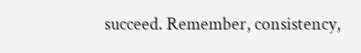succeed. Remember, consistency,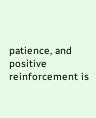patience, and positive reinforcement is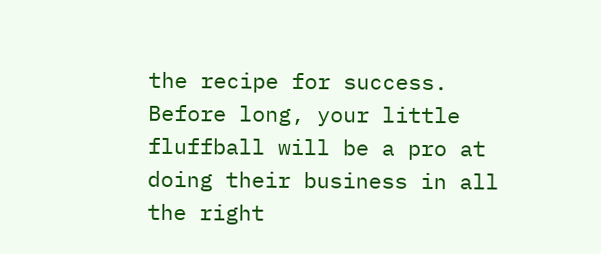the recipe for success. Before long, your little fluffball will be a pro at doing their business in all the right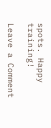spots. Happy training!

Leave a Comment